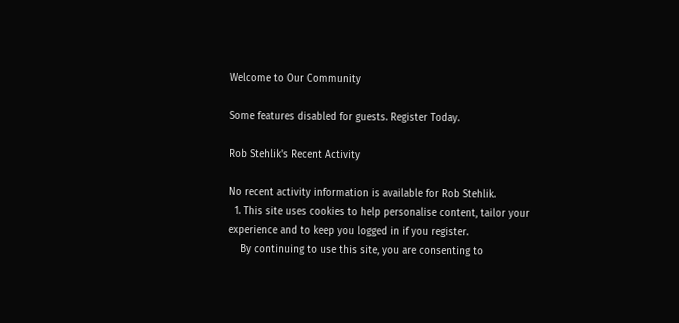Welcome to Our Community

Some features disabled for guests. Register Today.

Rob Stehlik's Recent Activity

No recent activity information is available for Rob Stehlik.
  1. This site uses cookies to help personalise content, tailor your experience and to keep you logged in if you register.
    By continuing to use this site, you are consenting to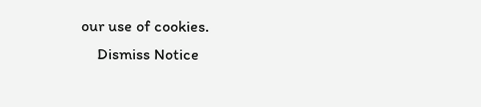our use of cookies.
    Dismiss Notice